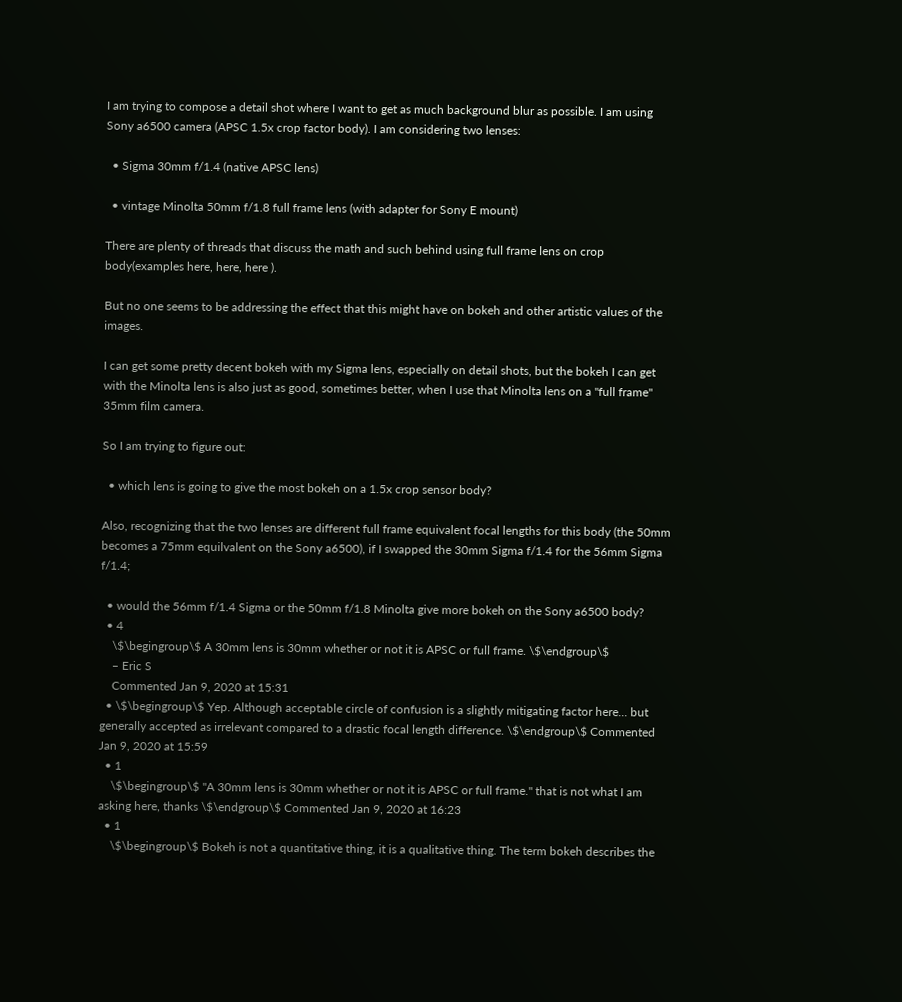I am trying to compose a detail shot where I want to get as much background blur as possible. I am using Sony a6500 camera (APSC 1.5x crop factor body). I am considering two lenses:

  • Sigma 30mm f/1.4 (native APSC lens)

  • vintage Minolta 50mm f/1.8 full frame lens (with adapter for Sony E mount)

There are plenty of threads that discuss the math and such behind using full frame lens on crop body(examples here, here, here ).

But no one seems to be addressing the effect that this might have on bokeh and other artistic values of the images.

I can get some pretty decent bokeh with my Sigma lens, especially on detail shots, but the bokeh I can get with the Minolta lens is also just as good, sometimes better, when I use that Minolta lens on a "full frame" 35mm film camera.

So I am trying to figure out:

  • which lens is going to give the most bokeh on a 1.5x crop sensor body?

Also, recognizing that the two lenses are different full frame equivalent focal lengths for this body (the 50mm becomes a 75mm equilvalent on the Sony a6500), if I swapped the 30mm Sigma f/1.4 for the 56mm Sigma f/1.4;

  • would the 56mm f/1.4 Sigma or the 50mm f/1.8 Minolta give more bokeh on the Sony a6500 body?
  • 4
    \$\begingroup\$ A 30mm lens is 30mm whether or not it is APSC or full frame. \$\endgroup\$
    – Eric S
    Commented Jan 9, 2020 at 15:31
  • \$\begingroup\$ Yep. Although acceptable circle of confusion is a slightly mitigating factor here... but generally accepted as irrelevant compared to a drastic focal length difference. \$\endgroup\$ Commented Jan 9, 2020 at 15:59
  • 1
    \$\begingroup\$ "A 30mm lens is 30mm whether or not it is APSC or full frame." that is not what I am asking here, thanks \$\endgroup\$ Commented Jan 9, 2020 at 16:23
  • 1
    \$\begingroup\$ Bokeh is not a quantitative thing, it is a qualitative thing. The term bokeh describes the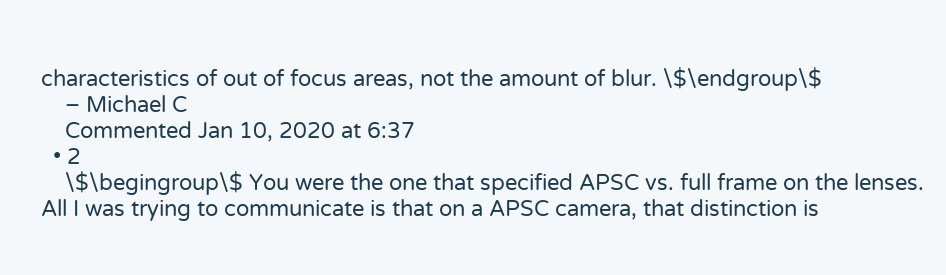characteristics of out of focus areas, not the amount of blur. \$\endgroup\$
    – Michael C
    Commented Jan 10, 2020 at 6:37
  • 2
    \$\begingroup\$ You were the one that specified APSC vs. full frame on the lenses. All I was trying to communicate is that on a APSC camera, that distinction is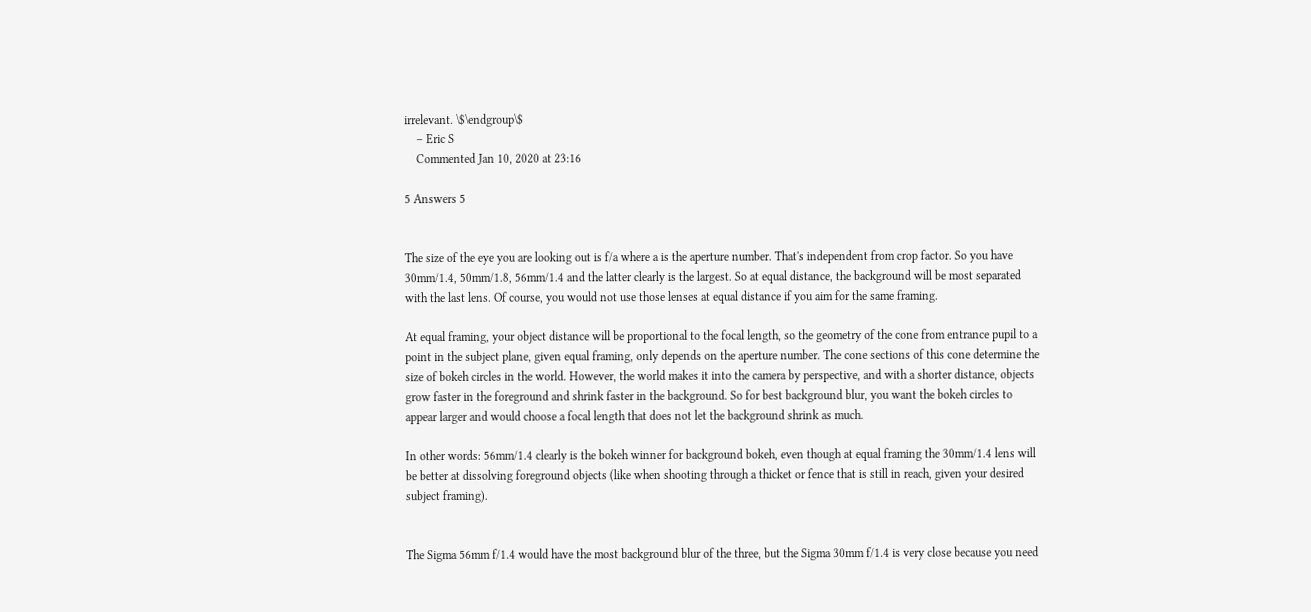irrelevant. \$\endgroup\$
    – Eric S
    Commented Jan 10, 2020 at 23:16

5 Answers 5


The size of the eye you are looking out is f/a where a is the aperture number. That's independent from crop factor. So you have 30mm/1.4, 50mm/1.8, 56mm/1.4 and the latter clearly is the largest. So at equal distance, the background will be most separated with the last lens. Of course, you would not use those lenses at equal distance if you aim for the same framing.

At equal framing, your object distance will be proportional to the focal length, so the geometry of the cone from entrance pupil to a point in the subject plane, given equal framing, only depends on the aperture number. The cone sections of this cone determine the size of bokeh circles in the world. However, the world makes it into the camera by perspective, and with a shorter distance, objects grow faster in the foreground and shrink faster in the background. So for best background blur, you want the bokeh circles to appear larger and would choose a focal length that does not let the background shrink as much.

In other words: 56mm/1.4 clearly is the bokeh winner for background bokeh, even though at equal framing the 30mm/1.4 lens will be better at dissolving foreground objects (like when shooting through a thicket or fence that is still in reach, given your desired subject framing).


The Sigma 56mm f/1.4 would have the most background blur of the three, but the Sigma 30mm f/1.4 is very close because you need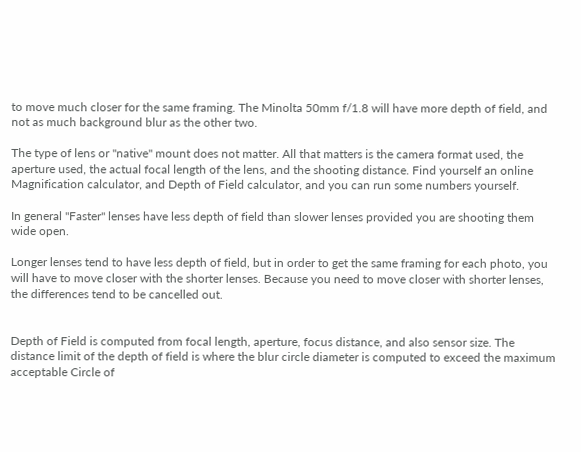to move much closer for the same framing. The Minolta 50mm f/1.8 will have more depth of field, and not as much background blur as the other two.

The type of lens or "native" mount does not matter. All that matters is the camera format used, the aperture used, the actual focal length of the lens, and the shooting distance. Find yourself an online Magnification calculator, and Depth of Field calculator, and you can run some numbers yourself.

In general "Faster" lenses have less depth of field than slower lenses provided you are shooting them wide open.

Longer lenses tend to have less depth of field, but in order to get the same framing for each photo, you will have to move closer with the shorter lenses. Because you need to move closer with shorter lenses, the differences tend to be cancelled out.


Depth of Field is computed from focal length, aperture, focus distance, and also sensor size. The distance limit of the depth of field is where the blur circle diameter is computed to exceed the maximum acceptable Circle of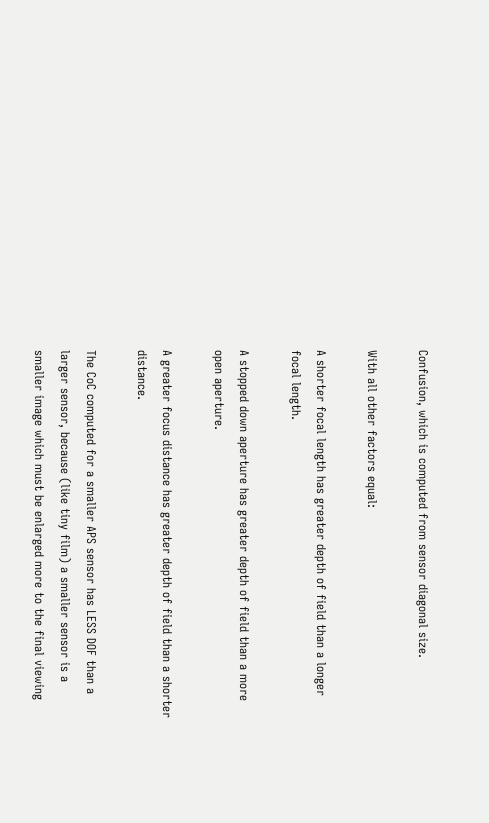Confusion, which is computed from sensor diagonal size.

With all other factors equal:

A shorter focal length has greater depth of field than a longer focal length.

A stopped down aperture has greater depth of field than a more open aperture.

A greater focus distance has greater depth of field than a shorter distance.

The CoC computed for a smaller APS sensor has LESS DOF than a larger sensor, because (like tiny film) a smaller sensor is a smaller image which must be enlarged more to the final viewing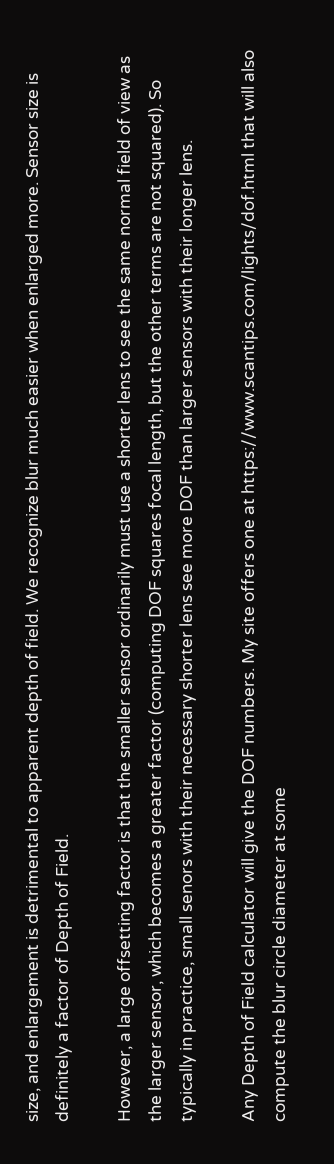size, and enlargement is detrimental to apparent depth of field. We recognize blur much easier when enlarged more. Sensor size is definitely a factor of Depth of Field.

However, a large offsetting factor is that the smaller sensor ordinarily must use a shorter lens to see the same normal field of view as the larger sensor, which becomes a greater factor (computing DOF squares focal length, but the other terms are not squared). So typically in practice, small senors with their necessary shorter lens see more DOF than larger sensors with their longer lens.

Any Depth of Field calculator will give the DOF numbers. My site offers one at https://www.scantips.com/lights/dof.html that will also compute the blur circle diameter at some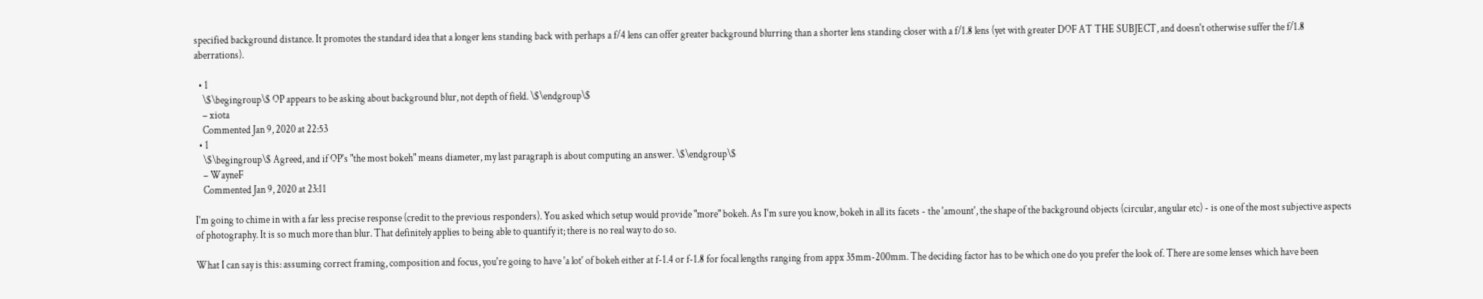specified background distance. It promotes the standard idea that a longer lens standing back with perhaps a f/4 lens can offer greater background blurring than a shorter lens standing closer with a f/1.8 lens (yet with greater DOF AT THE SUBJECT, and doesn't otherwise suffer the f/1.8 aberrations).

  • 1
    \$\begingroup\$ OP appears to be asking about background blur, not depth of field. \$\endgroup\$
    – xiota
    Commented Jan 9, 2020 at 22:53
  • 1
    \$\begingroup\$ Agreed, and if OP's "the most bokeh" means diameter, my last paragraph is about computing an answer. \$\endgroup\$
    – WayneF
    Commented Jan 9, 2020 at 23:11

I'm going to chime in with a far less precise response (credit to the previous responders). You asked which setup would provide "more" bokeh. As I'm sure you know, bokeh in all its facets - the 'amount', the shape of the background objects (circular, angular etc) - is one of the most subjective aspects of photography. It is so much more than blur. That definitely applies to being able to quantify it; there is no real way to do so.

What I can say is this: assuming correct framing, composition and focus, you're going to have 'a lot' of bokeh either at f-1.4 or f-1.8 for focal lengths ranging from appx 35mm-200mm. The deciding factor has to be which one do you prefer the look of. There are some lenses which have been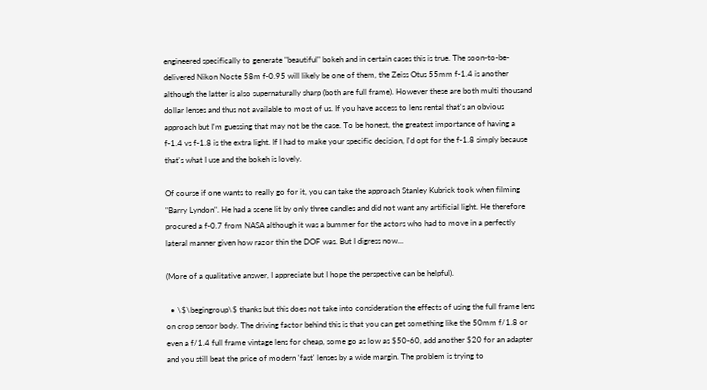engineered specifically to generate "beautiful" bokeh and in certain cases this is true. The soon-to-be-delivered Nikon Nocte 58m f-0.95 will likely be one of them, the Zeiss Otus 55mm f-1.4 is another although the latter is also supernaturally sharp (both are full frame). However these are both multi thousand dollar lenses and thus not available to most of us. If you have access to lens rental that's an obvious approach but I'm guessing that may not be the case. To be honest, the greatest importance of having a f-1.4 vs f-1.8 is the extra light. If I had to make your specific decision, I'd opt for the f-1.8 simply because that's what I use and the bokeh is lovely.

Of course if one wants to really go for it, you can take the approach Stanley Kubrick took when filming "Barry Lyndon". He had a scene lit by only three candles and did not want any artificial light. He therefore procured a f-0.7 from NASA although it was a bummer for the actors who had to move in a perfectly lateral manner given how razor thin the DOF was. But I digress now...

(More of a qualitative answer, I appreciate but I hope the perspective can be helpful).

  • \$\begingroup\$ thanks but this does not take into consideration the effects of using the full frame lens on crop sensor body. The driving factor behind this is that you can get something like the 50mm f/1.8 or even a f/1.4 full frame vintage lens for cheap, some go as low as $50-60, add another $20 for an adapter and you still beat the price of modern 'fast' lenses by a wide margin. The problem is trying to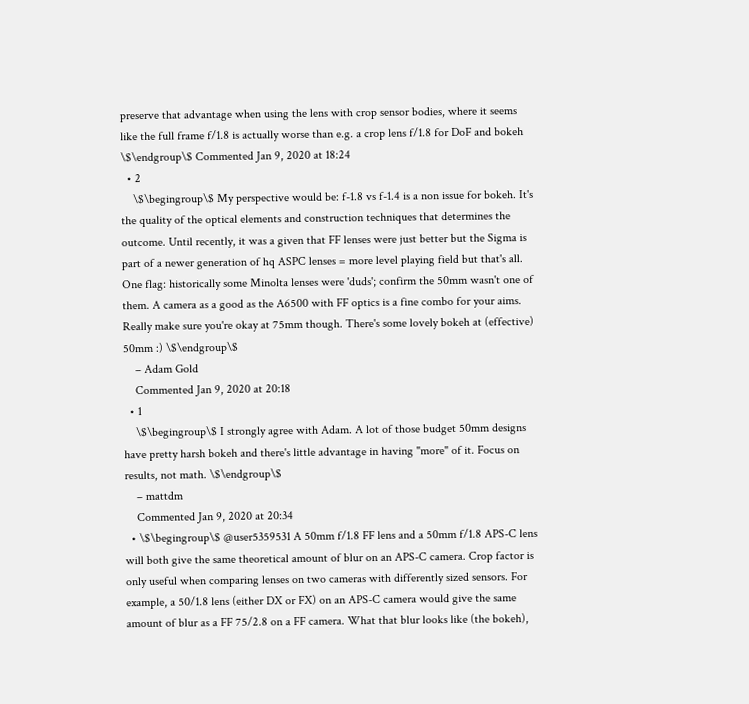preserve that advantage when using the lens with crop sensor bodies, where it seems like the full frame f/1.8 is actually worse than e.g. a crop lens f/1.8 for DoF and bokeh \$\endgroup\$ Commented Jan 9, 2020 at 18:24
  • 2
    \$\begingroup\$ My perspective would be: f-1.8 vs f-1.4 is a non issue for bokeh. It's the quality of the optical elements and construction techniques that determines the outcome. Until recently, it was a given that FF lenses were just better but the Sigma is part of a newer generation of hq ASPC lenses = more level playing field but that's all. One flag: historically some Minolta lenses were 'duds'; confirm the 50mm wasn't one of them. A camera as a good as the A6500 with FF optics is a fine combo for your aims. Really make sure you're okay at 75mm though. There's some lovely bokeh at (effective) 50mm :) \$\endgroup\$
    – Adam Gold
    Commented Jan 9, 2020 at 20:18
  • 1
    \$\begingroup\$ I strongly agree with Adam. A lot of those budget 50mm designs have pretty harsh bokeh and there's little advantage in having "more" of it. Focus on results, not math. \$\endgroup\$
    – mattdm
    Commented Jan 9, 2020 at 20:34
  • \$\begingroup\$ @user5359531 A 50mm f/1.8 FF lens and a 50mm f/1.8 APS-C lens will both give the same theoretical amount of blur on an APS-C camera. Crop factor is only useful when comparing lenses on two cameras with differently sized sensors. For example, a 50/1.8 lens (either DX or FX) on an APS-C camera would give the same amount of blur as a FF 75/2.8 on a FF camera. What that blur looks like (the bokeh),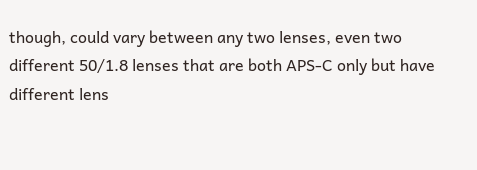though, could vary between any two lenses, even two different 50/1.8 lenses that are both APS-C only but have different lens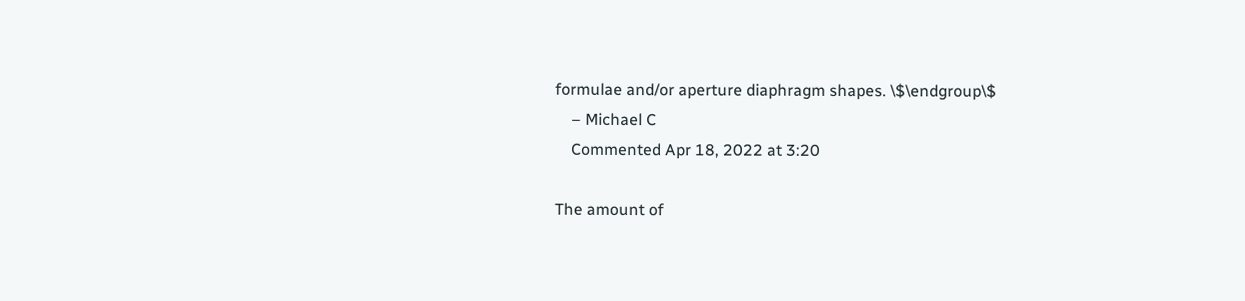formulae and/or aperture diaphragm shapes. \$\endgroup\$
    – Michael C
    Commented Apr 18, 2022 at 3:20

The amount of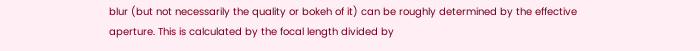blur (but not necessarily the quality or bokeh of it) can be roughly determined by the effective aperture. This is calculated by the focal length divided by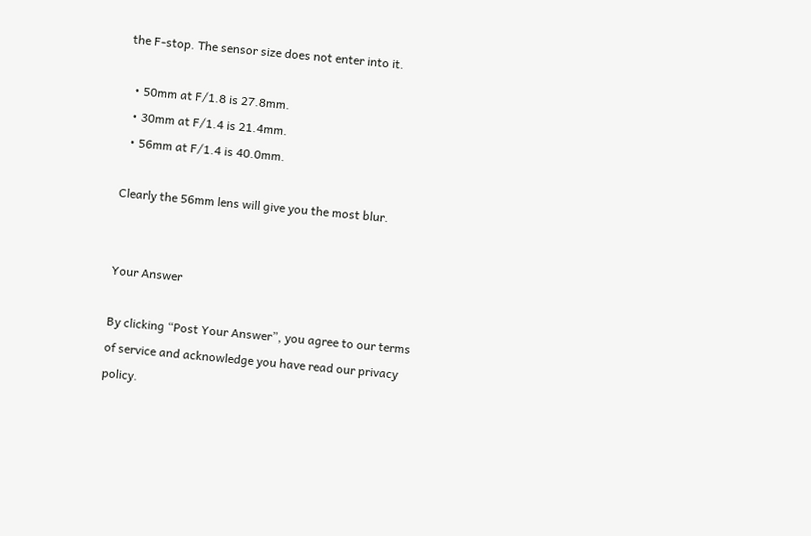the F-stop. The sensor size does not enter into it.

  • 50mm at F/1.8 is 27.8mm.
  • 30mm at F/1.4 is 21.4mm.
  • 56mm at F/1.4 is 40.0mm.

Clearly the 56mm lens will give you the most blur.


Your Answer

By clicking “Post Your Answer”, you agree to our terms of service and acknowledge you have read our privacy policy.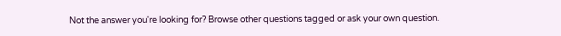Not the answer you're looking for? Browse other questions tagged or ask your own question.